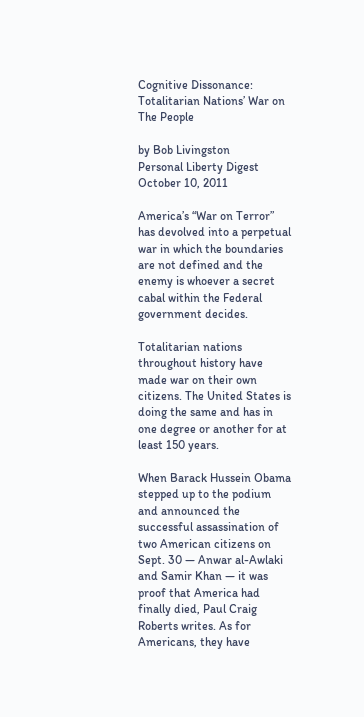Cognitive Dissonance: Totalitarian Nations’ War on The People

by Bob Livingston
Personal Liberty Digest
October 10, 2011

America’s “War on Terror” has devolved into a perpetual war in which the boundaries are not defined and the enemy is whoever a secret cabal within the Federal government decides.

Totalitarian nations throughout history have made war on their own citizens. The United States is doing the same and has in one degree or another for at least 150 years.

When Barack Hussein Obama stepped up to the podium and announced the successful assassination of two American citizens on Sept. 30 — Anwar al-Awlaki and Samir Khan — it was proof that America had finally died, Paul Craig Roberts writes. As for Americans, they have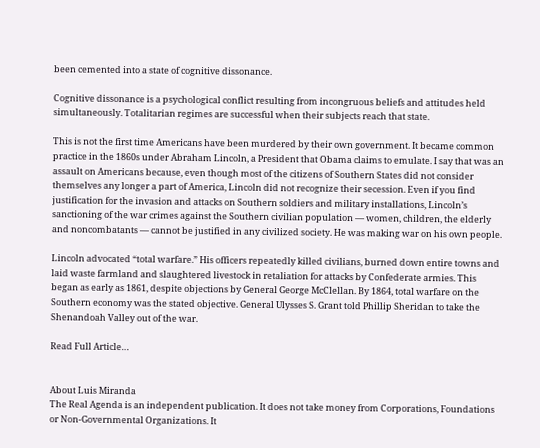been cemented into a state of cognitive dissonance.

Cognitive dissonance is a psychological conflict resulting from incongruous beliefs and attitudes held simultaneously. Totalitarian regimes are successful when their subjects reach that state.

This is not the first time Americans have been murdered by their own government. It became common practice in the 1860s under Abraham Lincoln, a President that Obama claims to emulate. I say that was an assault on Americans because, even though most of the citizens of Southern States did not consider themselves any longer a part of America, Lincoln did not recognize their secession. Even if you find justification for the invasion and attacks on Southern soldiers and military installations, Lincoln’s sanctioning of the war crimes against the Southern civilian population — women, children, the elderly and noncombatants — cannot be justified in any civilized society. He was making war on his own people.

Lincoln advocated “total warfare.” His officers repeatedly killed civilians, burned down entire towns and laid waste farmland and slaughtered livestock in retaliation for attacks by Confederate armies. This began as early as 1861, despite objections by General George McClellan. By 1864, total warfare on the Southern economy was the stated objective. General Ulysses S. Grant told Phillip Sheridan to take the Shenandoah Valley out of the war.

Read Full Article…


About Luis Miranda
The Real Agenda is an independent publication. It does not take money from Corporations, Foundations or Non-Governmental Organizations. It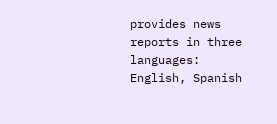provides news reports in three languages: English, Spanish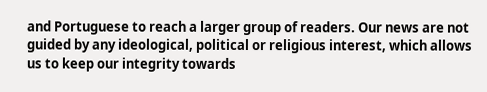and Portuguese to reach a larger group of readers. Our news are not guided by any ideological, political or religious interest, which allows us to keep our integrity towards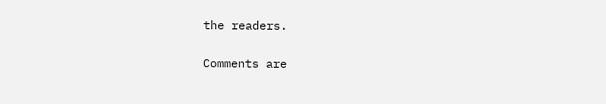the readers.

Comments are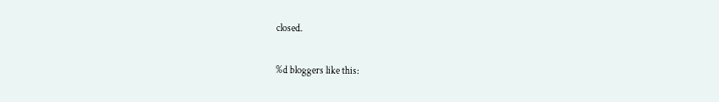closed.

%d bloggers like this: